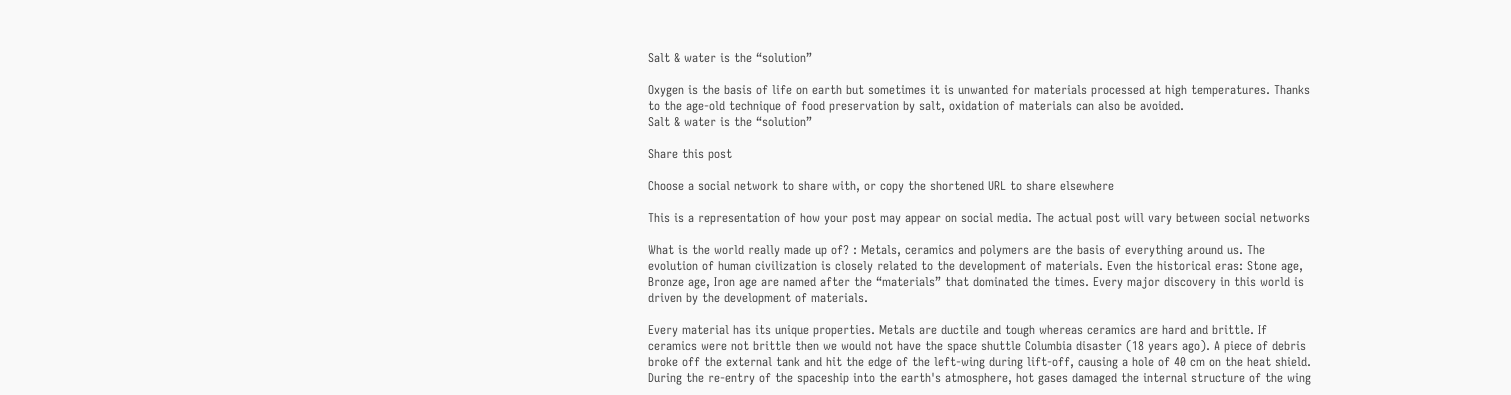Salt & water is the “solution”

Oxygen is the basis of life on earth but sometimes it is unwanted for materials processed at high temperatures. Thanks to the age-old technique of food preservation by salt, oxidation of materials can also be avoided.
Salt & water is the “solution”

Share this post

Choose a social network to share with, or copy the shortened URL to share elsewhere

This is a representation of how your post may appear on social media. The actual post will vary between social networks

What is the world really made up of? : Metals, ceramics and polymers are the basis of everything around us. The evolution of human civilization is closely related to the development of materials. Even the historical eras: Stone age, Bronze age, Iron age are named after the “materials” that dominated the times. Every major discovery in this world is driven by the development of materials.

Every material has its unique properties. Metals are ductile and tough whereas ceramics are hard and brittle. If ceramics were not brittle then we would not have the space shuttle Columbia disaster (18 years ago). A piece of debris broke off the external tank and hit the edge of the left-wing during lift-off, causing a hole of 40 cm on the heat shield. During the re-entry of the spaceship into the earth's atmosphere, hot gases damaged the internal structure of the wing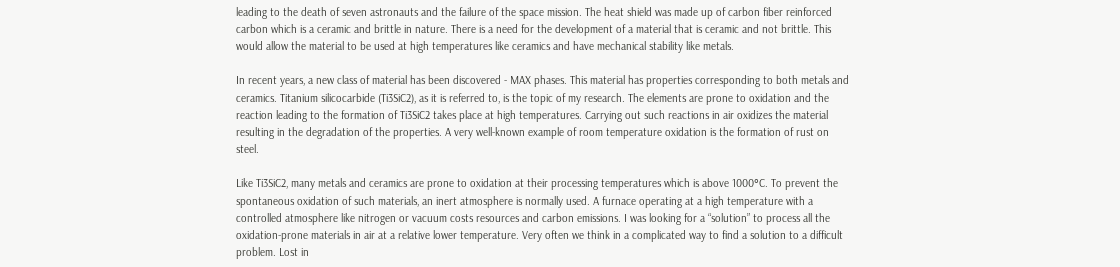leading to the death of seven astronauts and the failure of the space mission. The heat shield was made up of carbon fiber reinforced carbon which is a ceramic and brittle in nature. There is a need for the development of a material that is ceramic and not brittle. This would allow the material to be used at high temperatures like ceramics and have mechanical stability like metals.

In recent years, a new class of material has been discovered - MAX phases. This material has properties corresponding to both metals and ceramics. Titanium silicocarbide (Ti3SiC2), as it is referred to, is the topic of my research. The elements are prone to oxidation and the reaction leading to the formation of Ti3SiC2 takes place at high temperatures. Carrying out such reactions in air oxidizes the material resulting in the degradation of the properties. A very well-known example of room temperature oxidation is the formation of rust on steel.

Like Ti3SiC2, many metals and ceramics are prone to oxidation at their processing temperatures which is above 1000°C. To prevent the spontaneous oxidation of such materials, an inert atmosphere is normally used. A furnace operating at a high temperature with a controlled atmosphere like nitrogen or vacuum costs resources and carbon emissions. I was looking for a “solution” to process all the oxidation-prone materials in air at a relative lower temperature. Very often we think in a complicated way to find a solution to a difficult problem. Lost in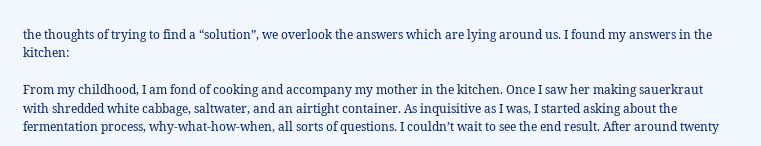the thoughts of trying to find a “solution”, we overlook the answers which are lying around us. I found my answers in the kitchen:

From my childhood, I am fond of cooking and accompany my mother in the kitchen. Once I saw her making sauerkraut with shredded white cabbage, saltwater, and an airtight container. As inquisitive as I was, I started asking about the fermentation process, why-what-how-when, all sorts of questions. I couldn’t wait to see the end result. After around twenty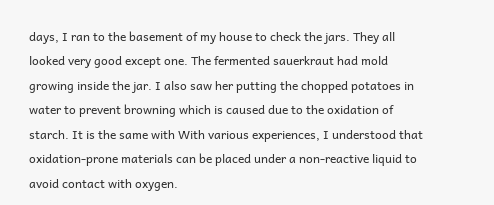days, I ran to the basement of my house to check the jars. They all looked very good except one. The fermented sauerkraut had mold growing inside the jar. I also saw her putting the chopped potatoes in water to prevent browning which is caused due to the oxidation of starch. It is the same with With various experiences, I understood that oxidation-prone materials can be placed under a non-reactive liquid to avoid contact with oxygen.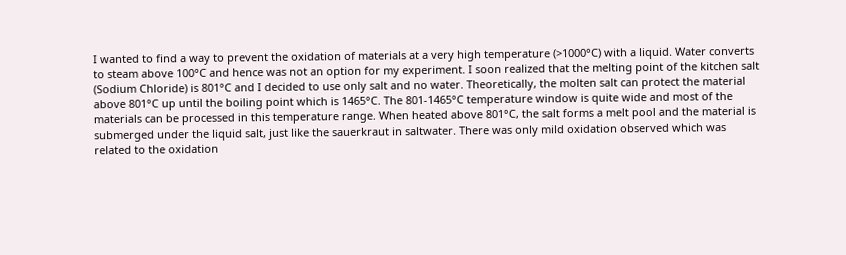I wanted to find a way to prevent the oxidation of materials at a very high temperature (>1000°C) with a liquid. Water converts to steam above 100°C and hence was not an option for my experiment. I soon realized that the melting point of the kitchen salt (Sodium Chloride) is 801°C and I decided to use only salt and no water. Theoretically, the molten salt can protect the material above 801°C up until the boiling point which is 1465°C. The 801-1465°C temperature window is quite wide and most of the materials can be processed in this temperature range. When heated above 801°C, the salt forms a melt pool and the material is submerged under the liquid salt, just like the sauerkraut in saltwater. There was only mild oxidation observed which was related to the oxidation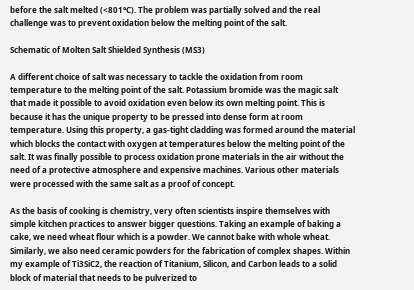before the salt melted (<801°C). The problem was partially solved and the real challenge was to prevent oxidation below the melting point of the salt.

Schematic of Molten Salt Shielded Synthesis (MS3)

A different choice of salt was necessary to tackle the oxidation from room temperature to the melting point of the salt. Potassium bromide was the magic salt that made it possible to avoid oxidation even below its own melting point. This is because it has the unique property to be pressed into dense form at room temperature. Using this property, a gas-tight cladding was formed around the material which blocks the contact with oxygen at temperatures below the melting point of the salt. It was finally possible to process oxidation prone materials in the air without the need of a protective atmosphere and expensive machines. Various other materials were processed with the same salt as a proof of concept.

As the basis of cooking is chemistry, very often scientists inspire themselves with simple kitchen practices to answer bigger questions. Taking an example of baking a cake, we need wheat flour which is a powder. We cannot bake with whole wheat. Similarly, we also need ceramic powders for the fabrication of complex shapes. Within my example of Ti3SiC2, the reaction of Titanium, Silicon, and Carbon leads to a solid block of material that needs to be pulverized to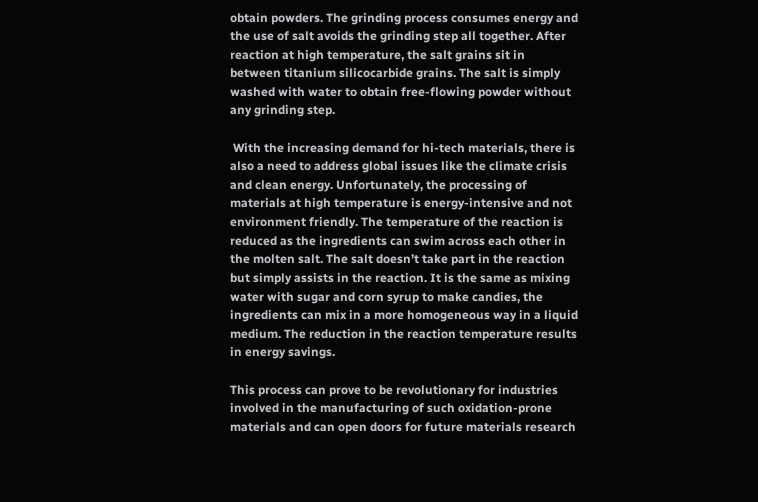obtain powders. The grinding process consumes energy and the use of salt avoids the grinding step all together. After reaction at high temperature, the salt grains sit in between titanium silicocarbide grains. The salt is simply washed with water to obtain free-flowing powder without any grinding step.

 With the increasing demand for hi-tech materials, there is also a need to address global issues like the climate crisis and clean energy. Unfortunately, the processing of materials at high temperature is energy-intensive and not environment friendly. The temperature of the reaction is reduced as the ingredients can swim across each other in the molten salt. The salt doesn’t take part in the reaction but simply assists in the reaction. It is the same as mixing water with sugar and corn syrup to make candies, the ingredients can mix in a more homogeneous way in a liquid medium. The reduction in the reaction temperature results in energy savings.

This process can prove to be revolutionary for industries involved in the manufacturing of such oxidation-prone materials and can open doors for future materials research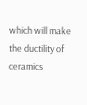which will make the ductility of ceramics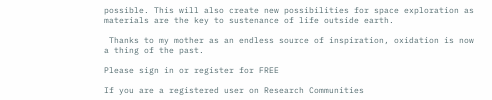possible. This will also create new possibilities for space exploration as materials are the key to sustenance of life outside earth.

 Thanks to my mother as an endless source of inspiration, oxidation is now a thing of the past.

Please sign in or register for FREE

If you are a registered user on Research Communities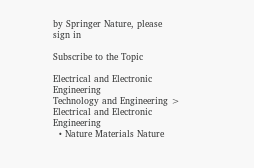by Springer Nature, please sign in

Subscribe to the Topic

Electrical and Electronic Engineering
Technology and Engineering > Electrical and Electronic Engineering
  • Nature Materials Nature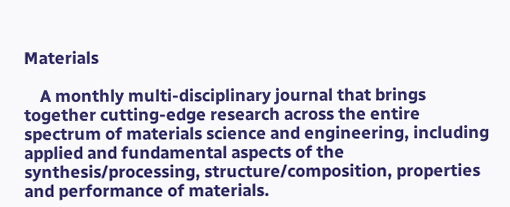Materials

    A monthly multi-disciplinary journal that brings together cutting-edge research across the entire spectrum of materials science and engineering, including applied and fundamental aspects of the synthesis/processing, structure/composition, properties and performance of materials.